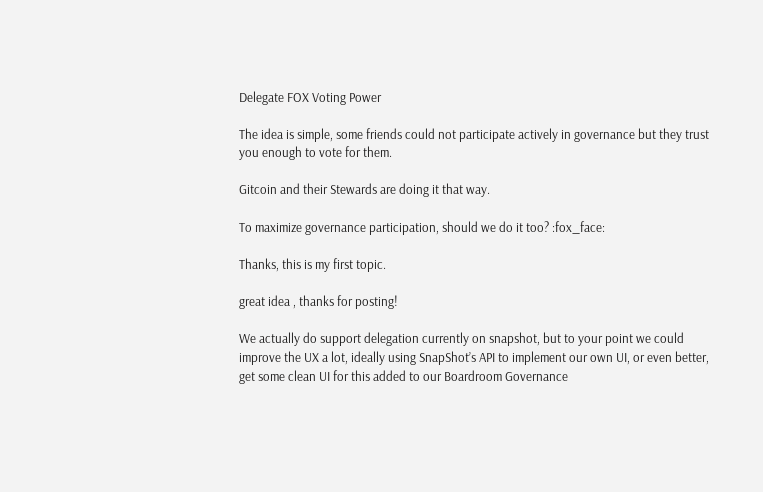Delegate FOX Voting Power

The idea is simple, some friends could not participate actively in governance but they trust you enough to vote for them.

Gitcoin and their Stewards are doing it that way.

To maximize governance participation, should we do it too? :fox_face:

Thanks, this is my first topic.

great idea , thanks for posting!

We actually do support delegation currently on snapshot, but to your point we could improve the UX a lot, ideally using SnapShot’s API to implement our own UI, or even better, get some clean UI for this added to our Boardroom Governance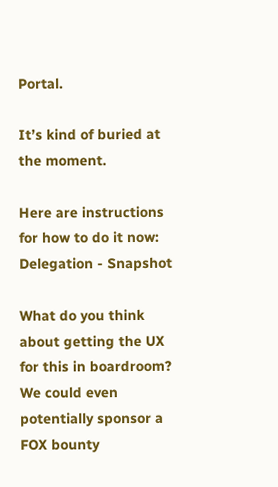Portal.

It’s kind of buried at the moment.

Here are instructions for how to do it now: Delegation - Snapshot

What do you think about getting the UX for this in boardroom? We could even potentially sponsor a FOX bounty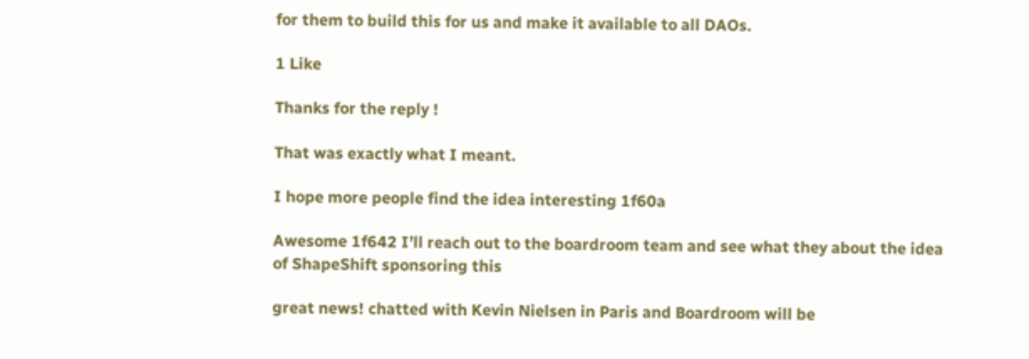for them to build this for us and make it available to all DAOs.

1 Like

Thanks for the reply !

That was exactly what I meant.

I hope more people find the idea interesting 1f60a

Awesome 1f642 I’ll reach out to the boardroom team and see what they about the idea of ShapeShift sponsoring this

great news! chatted with Kevin Nielsen in Paris and Boardroom will be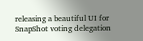releasing a beautiful UI for SnapShot voting delegation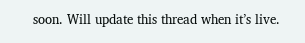soon. Will update this thread when it’s live.